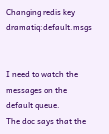Changing redis key dramatiq:default.msgs


I need to watch the messages on the default queue.
The doc says that the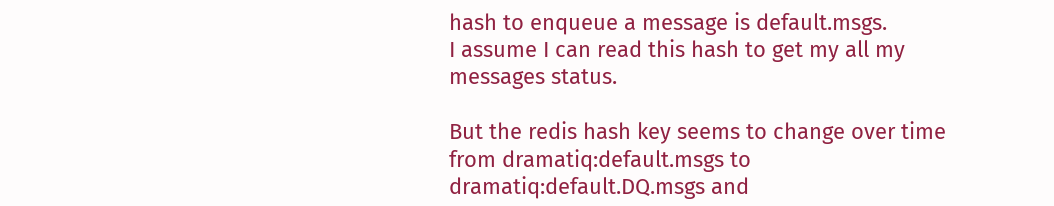hash to enqueue a message is default.msgs.
I assume I can read this hash to get my all my messages status.

But the redis hash key seems to change over time from dramatiq:default.msgs to dramatiq:default.DQ.msgs and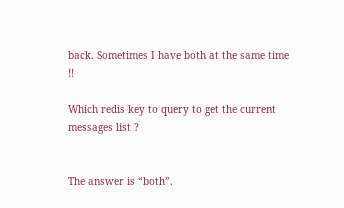back. Sometimes I have both at the same time !!

Which redis key to query to get the current messages list ?


The answer is “both”.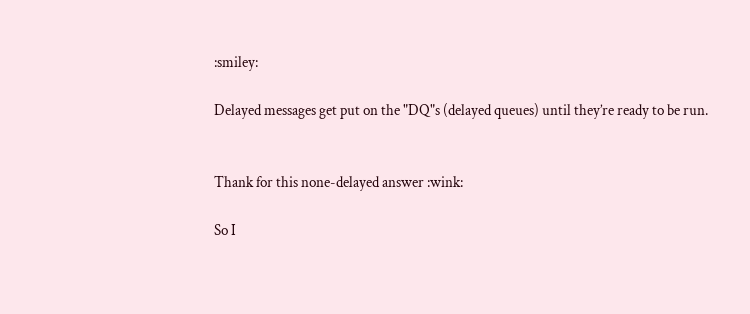:smiley:

Delayed messages get put on the "DQ"s (delayed queues) until they’re ready to be run.


Thank for this none-delayed answer :wink:

So I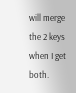will merge the 2 keys when I get both.